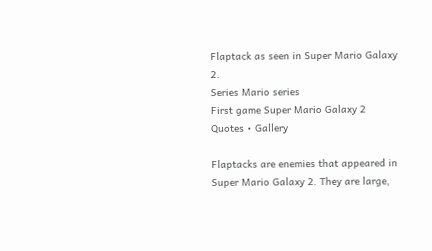Flaptack as seen in Super Mario Galaxy 2.
Series Mario series
First game Super Mario Galaxy 2
Quotes • Gallery

Flaptacks are enemies that appeared in Super Mario Galaxy 2. They are large,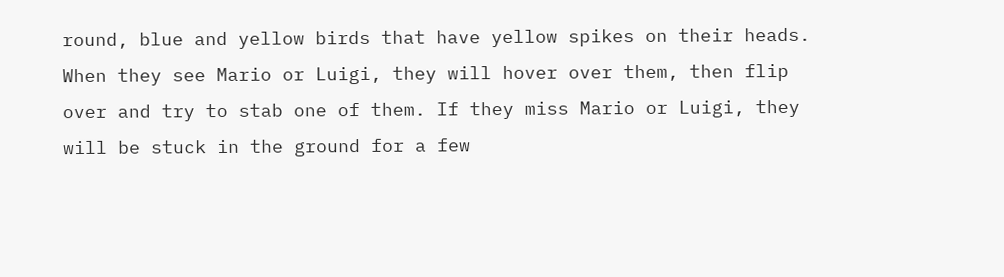round, blue and yellow birds that have yellow spikes on their heads. When they see Mario or Luigi, they will hover over them, then flip over and try to stab one of them. If they miss Mario or Luigi, they will be stuck in the ground for a few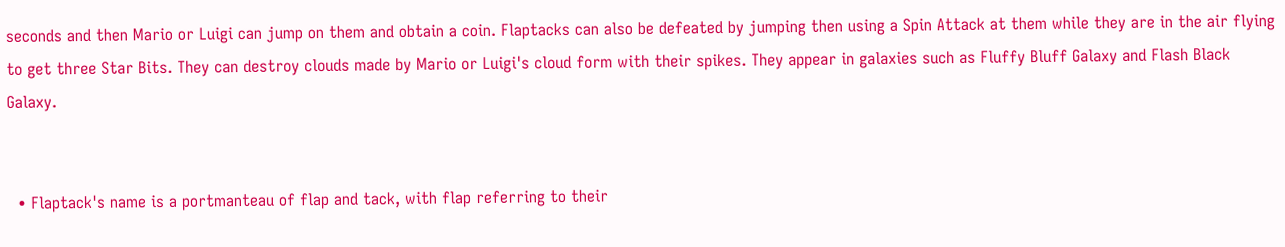seconds and then Mario or Luigi can jump on them and obtain a coin. Flaptacks can also be defeated by jumping then using a Spin Attack at them while they are in the air flying to get three Star Bits. They can destroy clouds made by Mario or Luigi's cloud form with their spikes. They appear in galaxies such as Fluffy Bluff Galaxy and Flash Black Galaxy.


  • Flaptack's name is a portmanteau of flap and tack, with flap referring to their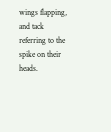wings flapping, and tack referring to the spike on their heads.